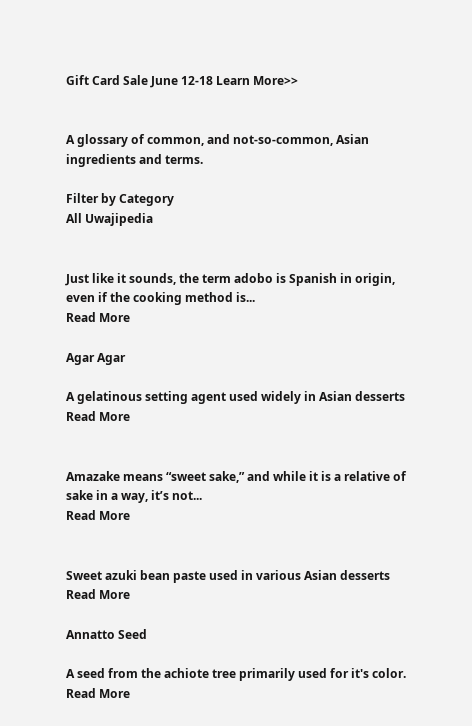Gift Card Sale June 12-18 Learn More>>


A glossary of common, and not-so-common, Asian ingredients and terms.

Filter by Category
All Uwajipedia


Just like it sounds, the term adobo is Spanish in origin, even if the cooking method is...
Read More

Agar Agar

A gelatinous setting agent used widely in Asian desserts
Read More


Amazake means “sweet sake,” and while it is a relative of sake in a way, it’s not...
Read More


Sweet azuki bean paste used in various Asian desserts
Read More

Annatto Seed

A seed from the achiote tree primarily used for it's color.
Read More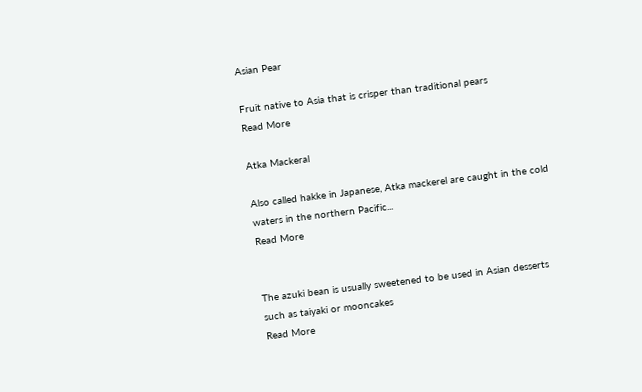Asian Pear

Fruit native to Asia that is crisper than traditional pears
Read More

Atka Mackeral

Also called hakke in Japanese, Atka mackerel are caught in the cold waters in the northern Pacific...
Read More


The azuki bean is usually sweetened to be used in Asian desserts such as taiyaki or mooncakes
Read More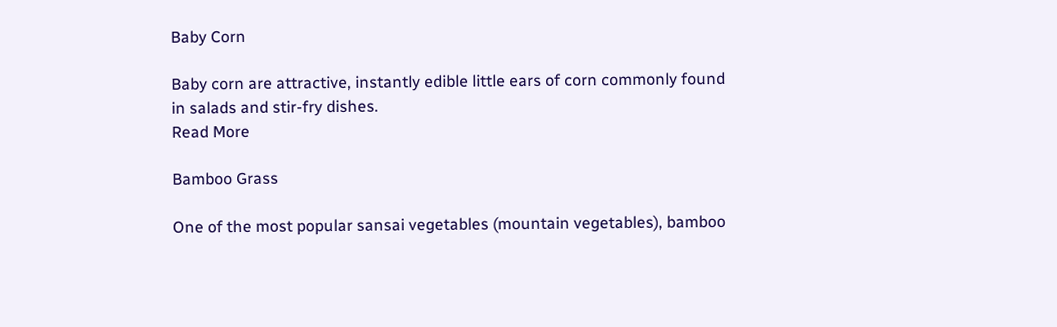Baby Corn

Baby corn are attractive, instantly edible little ears of corn commonly found in salads and stir-fry dishes.
Read More

Bamboo Grass

One of the most popular sansai vegetables (mountain vegetables), bamboo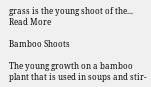grass is the young shoot of the...
Read More

Bamboo Shoots

The young growth on a bamboo plant that is used in soups and stir-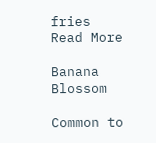fries
Read More

Banana Blossom

Common to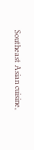Southeast Asian cuisine,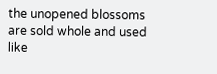the unopened blossoms are sold whole and used like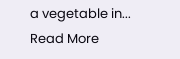a vegetable in...
Read More